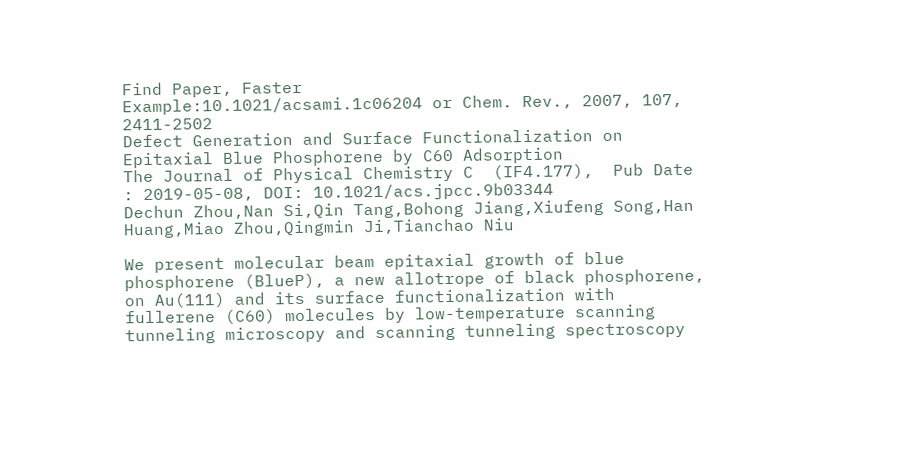Find Paper, Faster
Example:10.1021/acsami.1c06204 or Chem. Rev., 2007, 107, 2411-2502
Defect Generation and Surface Functionalization on Epitaxial Blue Phosphorene by C60 Adsorption
The Journal of Physical Chemistry C  (IF4.177),  Pub Date : 2019-05-08, DOI: 10.1021/acs.jpcc.9b03344
Dechun Zhou,Nan Si,Qin Tang,Bohong Jiang,Xiufeng Song,Han Huang,Miao Zhou,Qingmin Ji,Tianchao Niu

We present molecular beam epitaxial growth of blue phosphorene (BlueP), a new allotrope of black phosphorene, on Au(111) and its surface functionalization with fullerene (C60) molecules by low-temperature scanning tunneling microscopy and scanning tunneling spectroscopy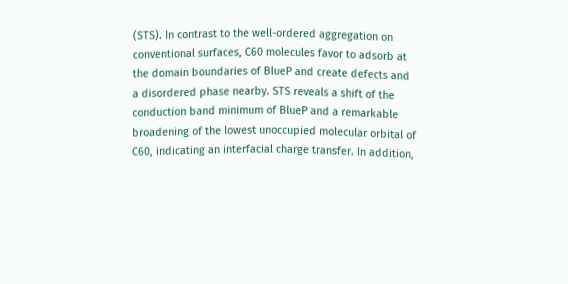(STS). In contrast to the well-ordered aggregation on conventional surfaces, C60 molecules favor to adsorb at the domain boundaries of BlueP and create defects and a disordered phase nearby. STS reveals a shift of the conduction band minimum of BlueP and a remarkable broadening of the lowest unoccupied molecular orbital of C60, indicating an interfacial charge transfer. In addition,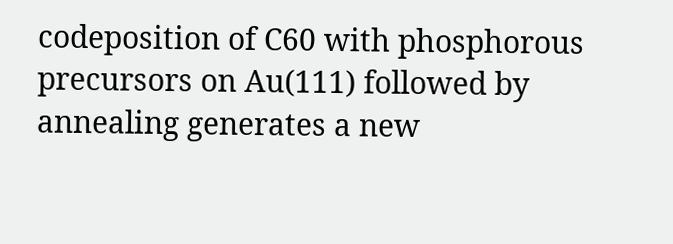codeposition of C60 with phosphorous precursors on Au(111) followed by annealing generates a new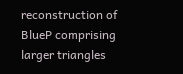reconstruction of BlueP comprising larger triangles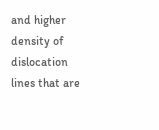and higher density of dislocation lines that are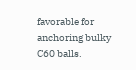favorable for anchoring bulky C60 balls.